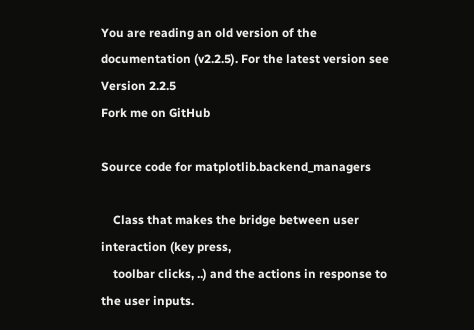You are reading an old version of the documentation (v2.2.5). For the latest version see
Version 2.2.5
Fork me on GitHub

Source code for matplotlib.backend_managers

    Class that makes the bridge between user interaction (key press,
    toolbar clicks, ..) and the actions in response to the user inputs.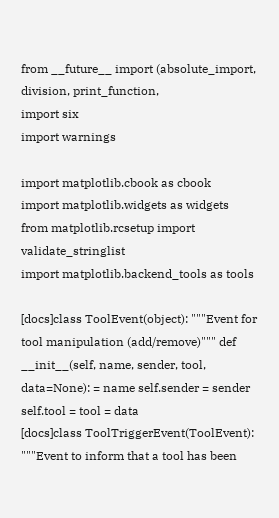from __future__ import (absolute_import, division, print_function,
import six
import warnings

import matplotlib.cbook as cbook
import matplotlib.widgets as widgets
from matplotlib.rcsetup import validate_stringlist
import matplotlib.backend_tools as tools

[docs]class ToolEvent(object): """Event for tool manipulation (add/remove)""" def __init__(self, name, sender, tool, data=None): = name self.sender = sender self.tool = tool = data
[docs]class ToolTriggerEvent(ToolEvent): """Event to inform that a tool has been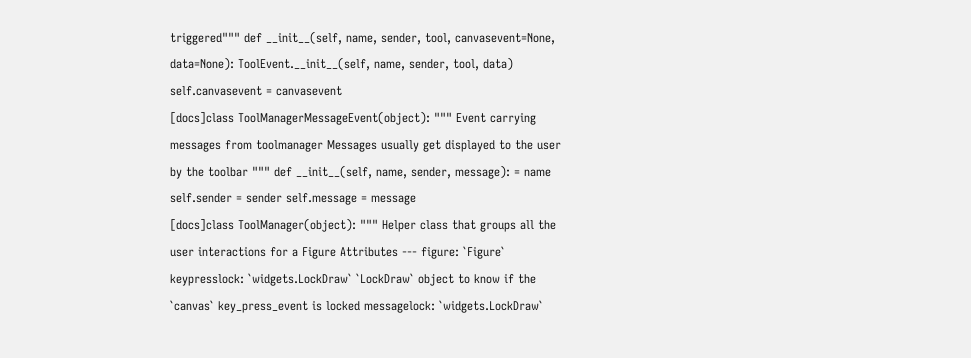triggered""" def __init__(self, name, sender, tool, canvasevent=None, data=None): ToolEvent.__init__(self, name, sender, tool, data) self.canvasevent = canvasevent
[docs]class ToolManagerMessageEvent(object): """ Event carrying messages from toolmanager Messages usually get displayed to the user by the toolbar """ def __init__(self, name, sender, message): = name self.sender = sender self.message = message
[docs]class ToolManager(object): """ Helper class that groups all the user interactions for a Figure Attributes --- figure: `Figure` keypresslock: `widgets.LockDraw` `LockDraw` object to know if the `canvas` key_press_event is locked messagelock: `widgets.LockDraw`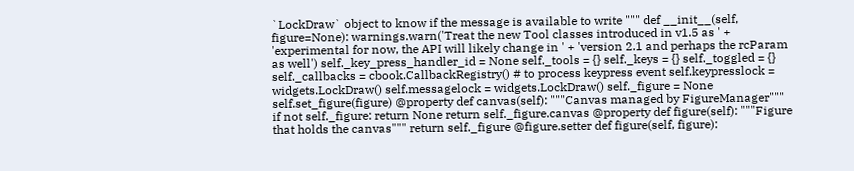`LockDraw` object to know if the message is available to write """ def __init__(self, figure=None): warnings.warn('Treat the new Tool classes introduced in v1.5 as ' + 'experimental for now, the API will likely change in ' + 'version 2.1 and perhaps the rcParam as well') self._key_press_handler_id = None self._tools = {} self._keys = {} self._toggled = {} self._callbacks = cbook.CallbackRegistry() # to process keypress event self.keypresslock = widgets.LockDraw() self.messagelock = widgets.LockDraw() self._figure = None self.set_figure(figure) @property def canvas(self): """Canvas managed by FigureManager""" if not self._figure: return None return self._figure.canvas @property def figure(self): """Figure that holds the canvas""" return self._figure @figure.setter def figure(self, figure):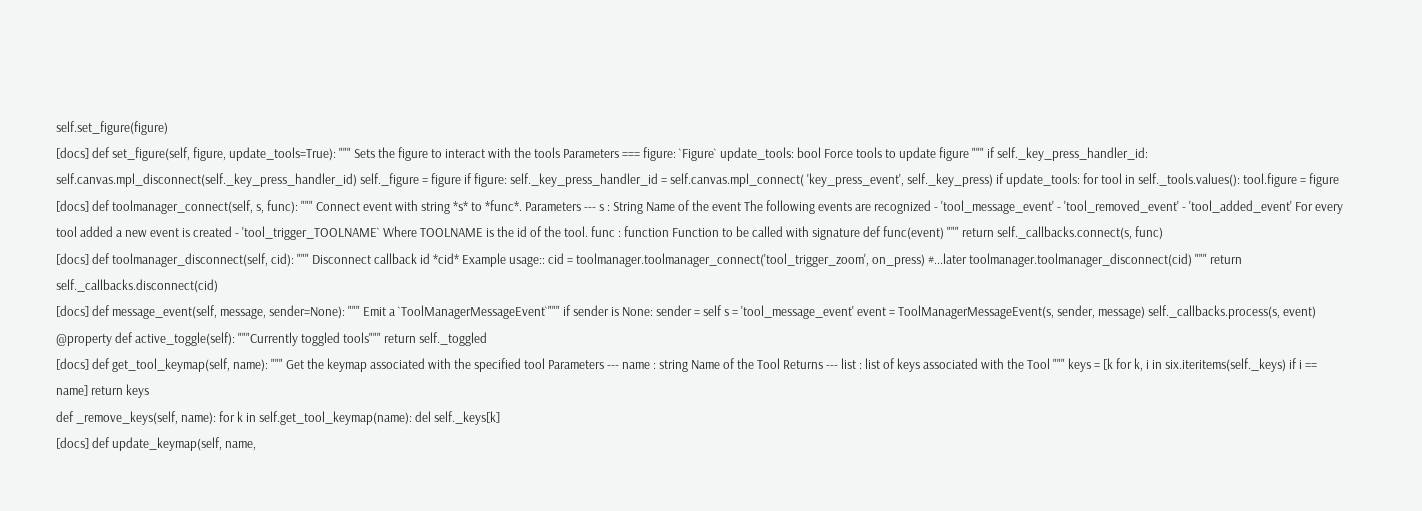self.set_figure(figure)
[docs] def set_figure(self, figure, update_tools=True): """ Sets the figure to interact with the tools Parameters === figure: `Figure` update_tools: bool Force tools to update figure """ if self._key_press_handler_id: self.canvas.mpl_disconnect(self._key_press_handler_id) self._figure = figure if figure: self._key_press_handler_id = self.canvas.mpl_connect( 'key_press_event', self._key_press) if update_tools: for tool in self._tools.values(): tool.figure = figure
[docs] def toolmanager_connect(self, s, func): """ Connect event with string *s* to *func*. Parameters --- s : String Name of the event The following events are recognized - 'tool_message_event' - 'tool_removed_event' - 'tool_added_event' For every tool added a new event is created - 'tool_trigger_TOOLNAME` Where TOOLNAME is the id of the tool. func : function Function to be called with signature def func(event) """ return self._callbacks.connect(s, func)
[docs] def toolmanager_disconnect(self, cid): """ Disconnect callback id *cid* Example usage:: cid = toolmanager.toolmanager_connect('tool_trigger_zoom', on_press) #...later toolmanager.toolmanager_disconnect(cid) """ return self._callbacks.disconnect(cid)
[docs] def message_event(self, message, sender=None): """ Emit a `ToolManagerMessageEvent`""" if sender is None: sender = self s = 'tool_message_event' event = ToolManagerMessageEvent(s, sender, message) self._callbacks.process(s, event)
@property def active_toggle(self): """Currently toggled tools""" return self._toggled
[docs] def get_tool_keymap(self, name): """ Get the keymap associated with the specified tool Parameters --- name : string Name of the Tool Returns --- list : list of keys associated with the Tool """ keys = [k for k, i in six.iteritems(self._keys) if i == name] return keys
def _remove_keys(self, name): for k in self.get_tool_keymap(name): del self._keys[k]
[docs] def update_keymap(self, name,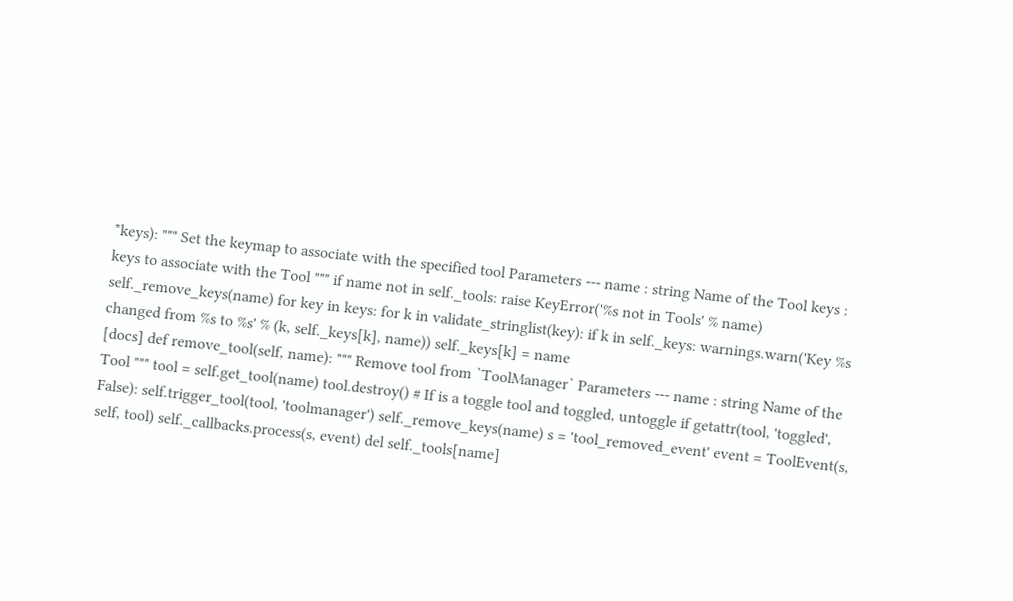*keys): """ Set the keymap to associate with the specified tool Parameters --- name : string Name of the Tool keys : keys to associate with the Tool """ if name not in self._tools: raise KeyError('%s not in Tools' % name) self._remove_keys(name) for key in keys: for k in validate_stringlist(key): if k in self._keys: warnings.warn('Key %s changed from %s to %s' % (k, self._keys[k], name)) self._keys[k] = name
[docs] def remove_tool(self, name): """ Remove tool from `ToolManager` Parameters --- name : string Name of the Tool """ tool = self.get_tool(name) tool.destroy() # If is a toggle tool and toggled, untoggle if getattr(tool, 'toggled', False): self.trigger_tool(tool, 'toolmanager') self._remove_keys(name) s = 'tool_removed_event' event = ToolEvent(s, self, tool) self._callbacks.process(s, event) del self._tools[name]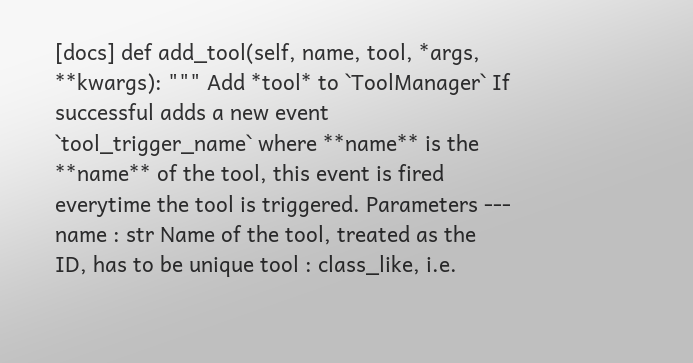[docs] def add_tool(self, name, tool, *args, **kwargs): """ Add *tool* to `ToolManager` If successful adds a new event `tool_trigger_name` where **name** is the **name** of the tool, this event is fired everytime the tool is triggered. Parameters --- name : str Name of the tool, treated as the ID, has to be unique tool : class_like, i.e.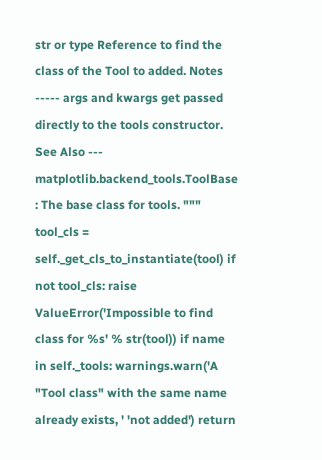str or type Reference to find the class of the Tool to added. Notes ----- args and kwargs get passed directly to the tools constructor. See Also --- matplotlib.backend_tools.ToolBase : The base class for tools. """ tool_cls = self._get_cls_to_instantiate(tool) if not tool_cls: raise ValueError('Impossible to find class for %s' % str(tool)) if name in self._tools: warnings.warn('A "Tool class" with the same name already exists, ' 'not added') return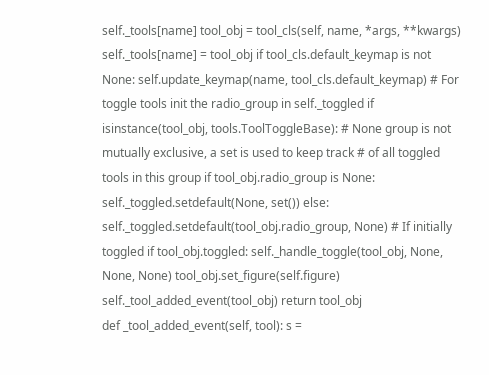self._tools[name] tool_obj = tool_cls(self, name, *args, **kwargs) self._tools[name] = tool_obj if tool_cls.default_keymap is not None: self.update_keymap(name, tool_cls.default_keymap) # For toggle tools init the radio_group in self._toggled if isinstance(tool_obj, tools.ToolToggleBase): # None group is not mutually exclusive, a set is used to keep track # of all toggled tools in this group if tool_obj.radio_group is None: self._toggled.setdefault(None, set()) else: self._toggled.setdefault(tool_obj.radio_group, None) # If initially toggled if tool_obj.toggled: self._handle_toggle(tool_obj, None, None, None) tool_obj.set_figure(self.figure) self._tool_added_event(tool_obj) return tool_obj
def _tool_added_event(self, tool): s =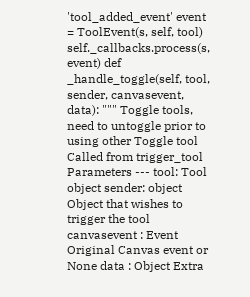'tool_added_event' event = ToolEvent(s, self, tool) self._callbacks.process(s, event) def _handle_toggle(self, tool, sender, canvasevent, data): """ Toggle tools, need to untoggle prior to using other Toggle tool Called from trigger_tool Parameters --- tool: Tool object sender: object Object that wishes to trigger the tool canvasevent : Event Original Canvas event or None data : Object Extra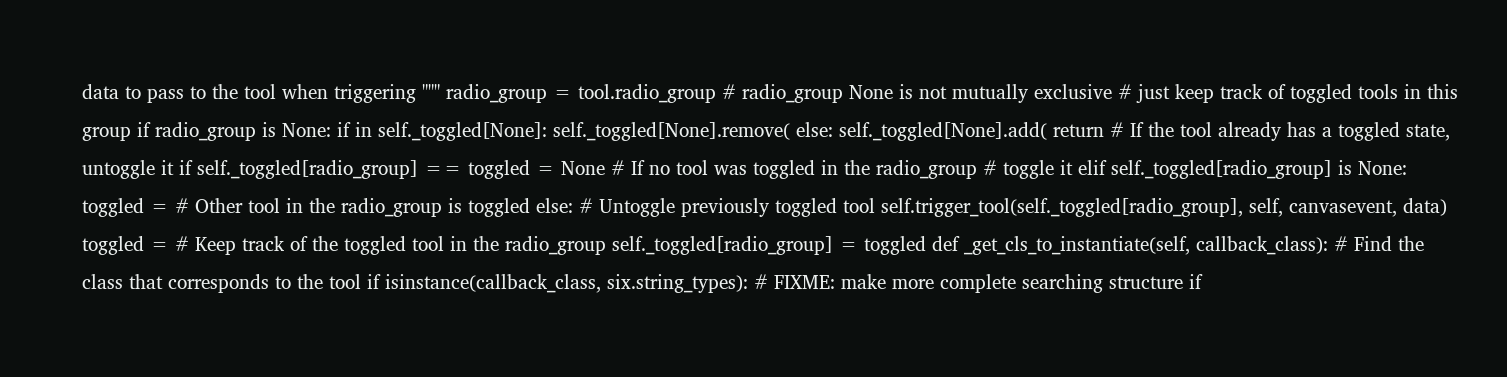data to pass to the tool when triggering """ radio_group = tool.radio_group # radio_group None is not mutually exclusive # just keep track of toggled tools in this group if radio_group is None: if in self._toggled[None]: self._toggled[None].remove( else: self._toggled[None].add( return # If the tool already has a toggled state, untoggle it if self._toggled[radio_group] == toggled = None # If no tool was toggled in the radio_group # toggle it elif self._toggled[radio_group] is None: toggled = # Other tool in the radio_group is toggled else: # Untoggle previously toggled tool self.trigger_tool(self._toggled[radio_group], self, canvasevent, data) toggled = # Keep track of the toggled tool in the radio_group self._toggled[radio_group] = toggled def _get_cls_to_instantiate(self, callback_class): # Find the class that corresponds to the tool if isinstance(callback_class, six.string_types): # FIXME: make more complete searching structure if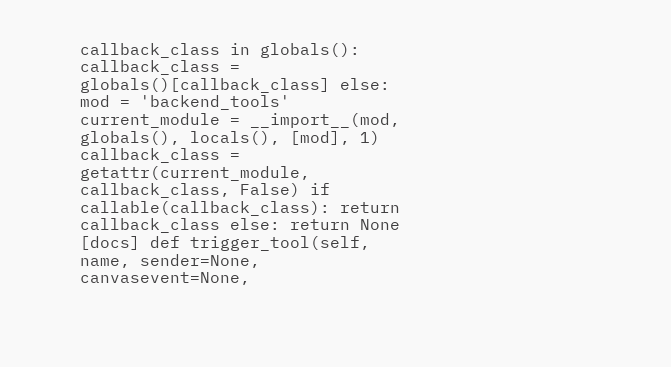callback_class in globals(): callback_class = globals()[callback_class] else: mod = 'backend_tools' current_module = __import__(mod, globals(), locals(), [mod], 1) callback_class = getattr(current_module, callback_class, False) if callable(callback_class): return callback_class else: return None
[docs] def trigger_tool(self, name, sender=None, canvasevent=None,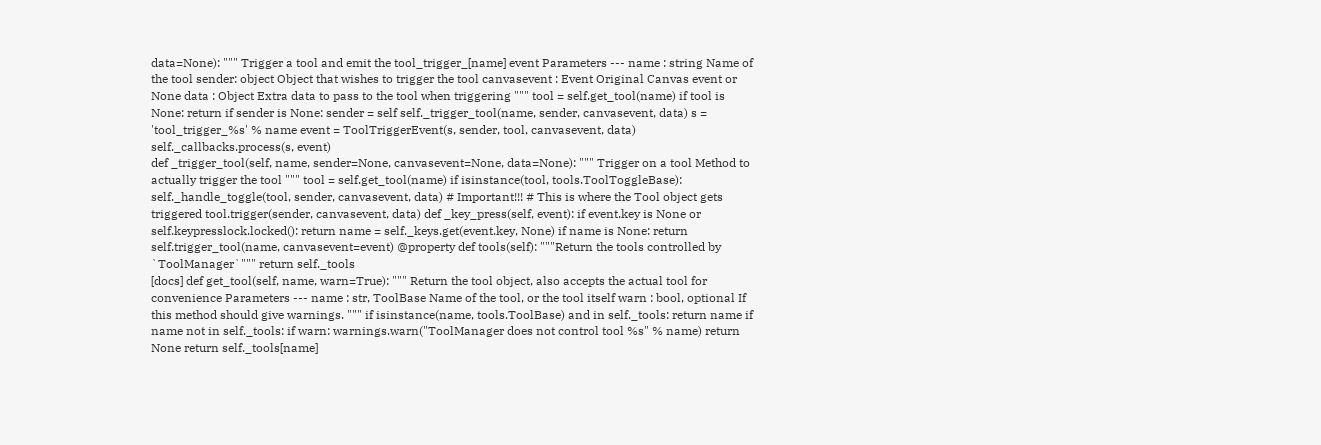data=None): """ Trigger a tool and emit the tool_trigger_[name] event Parameters --- name : string Name of the tool sender: object Object that wishes to trigger the tool canvasevent : Event Original Canvas event or None data : Object Extra data to pass to the tool when triggering """ tool = self.get_tool(name) if tool is None: return if sender is None: sender = self self._trigger_tool(name, sender, canvasevent, data) s = 'tool_trigger_%s' % name event = ToolTriggerEvent(s, sender, tool, canvasevent, data) self._callbacks.process(s, event)
def _trigger_tool(self, name, sender=None, canvasevent=None, data=None): """ Trigger on a tool Method to actually trigger the tool """ tool = self.get_tool(name) if isinstance(tool, tools.ToolToggleBase): self._handle_toggle(tool, sender, canvasevent, data) # Important!!! # This is where the Tool object gets triggered tool.trigger(sender, canvasevent, data) def _key_press(self, event): if event.key is None or self.keypresslock.locked(): return name = self._keys.get(event.key, None) if name is None: return self.trigger_tool(name, canvasevent=event) @property def tools(self): """Return the tools controlled by `ToolManager`""" return self._tools
[docs] def get_tool(self, name, warn=True): """ Return the tool object, also accepts the actual tool for convenience Parameters --- name : str, ToolBase Name of the tool, or the tool itself warn : bool, optional If this method should give warnings. """ if isinstance(name, tools.ToolBase) and in self._tools: return name if name not in self._tools: if warn: warnings.warn("ToolManager does not control tool %s" % name) return None return self._tools[name]